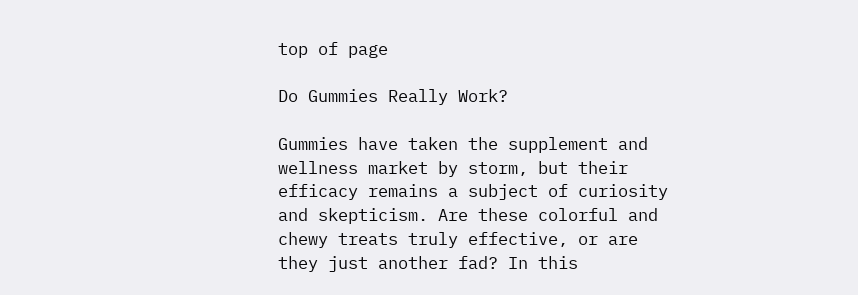top of page

Do Gummies Really Work?

Gummies have taken the supplement and wellness market by storm, but their efficacy remains a subject of curiosity and skepticism. Are these colorful and chewy treats truly effective, or are they just another fad? In this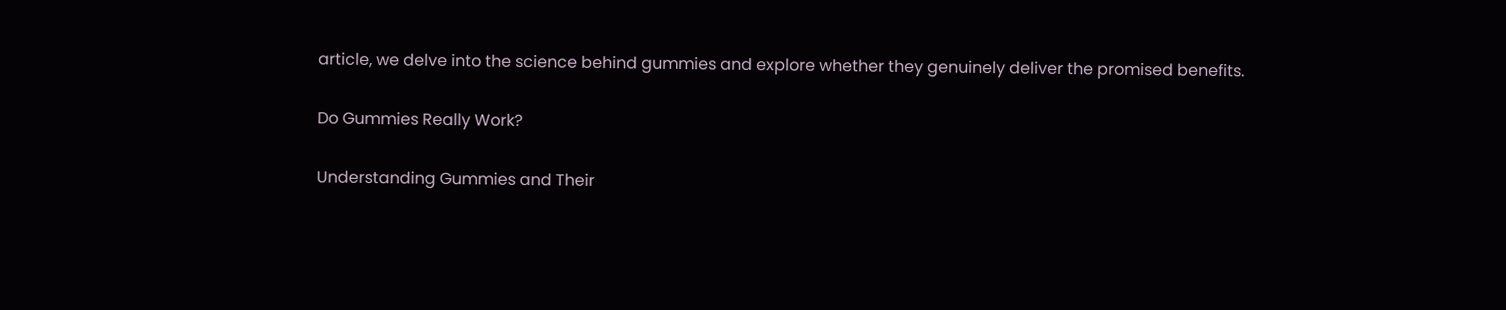article, we delve into the science behind gummies and explore whether they genuinely deliver the promised benefits.

Do Gummies Really Work?

Understanding Gummies and Their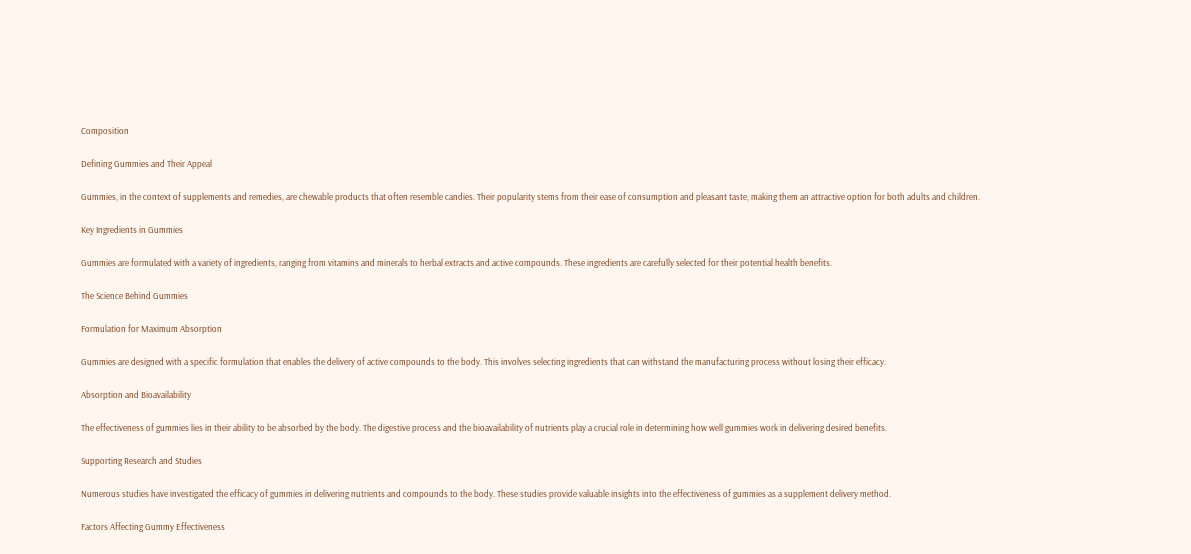Composition

Defining Gummies and Their Appeal

Gummies, in the context of supplements and remedies, are chewable products that often resemble candies. Their popularity stems from their ease of consumption and pleasant taste, making them an attractive option for both adults and children.

Key Ingredients in Gummies

Gummies are formulated with a variety of ingredients, ranging from vitamins and minerals to herbal extracts and active compounds. These ingredients are carefully selected for their potential health benefits.

The Science Behind Gummies

Formulation for Maximum Absorption

Gummies are designed with a specific formulation that enables the delivery of active compounds to the body. This involves selecting ingredients that can withstand the manufacturing process without losing their efficacy.

Absorption and Bioavailability

The effectiveness of gummies lies in their ability to be absorbed by the body. The digestive process and the bioavailability of nutrients play a crucial role in determining how well gummies work in delivering desired benefits.

Supporting Research and Studies

Numerous studies have investigated the efficacy of gummies in delivering nutrients and compounds to the body. These studies provide valuable insights into the effectiveness of gummies as a supplement delivery method.

Factors Affecting Gummy Effectiveness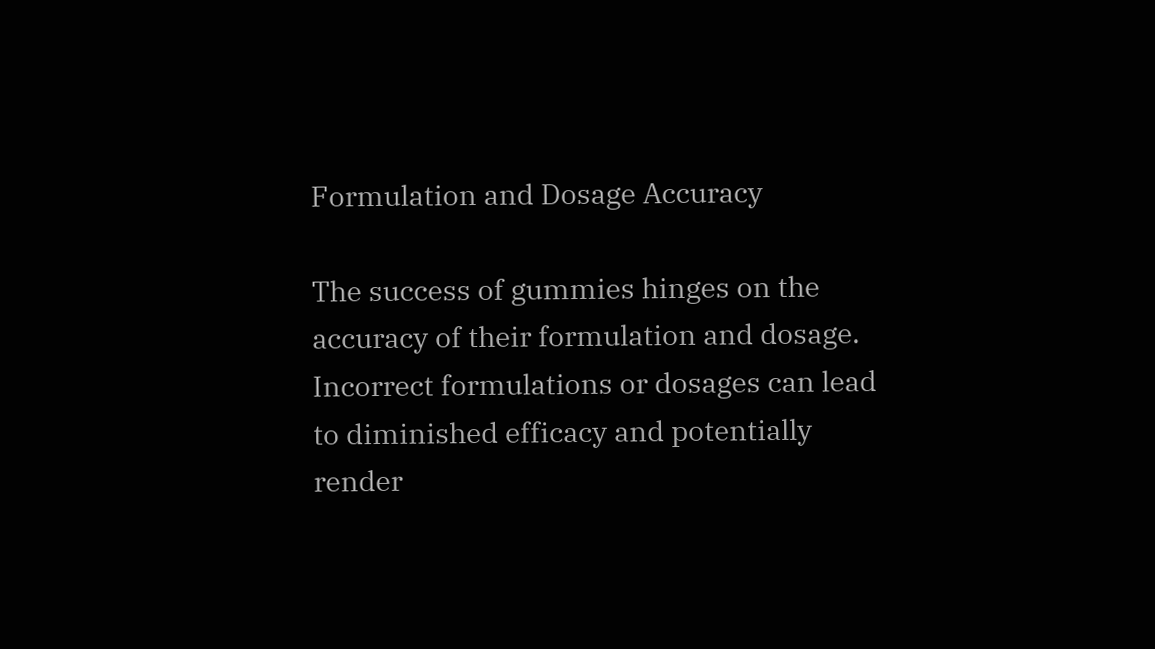Formulation and Dosage Accuracy

The success of gummies hinges on the accuracy of their formulation and dosage. Incorrect formulations or dosages can lead to diminished efficacy and potentially render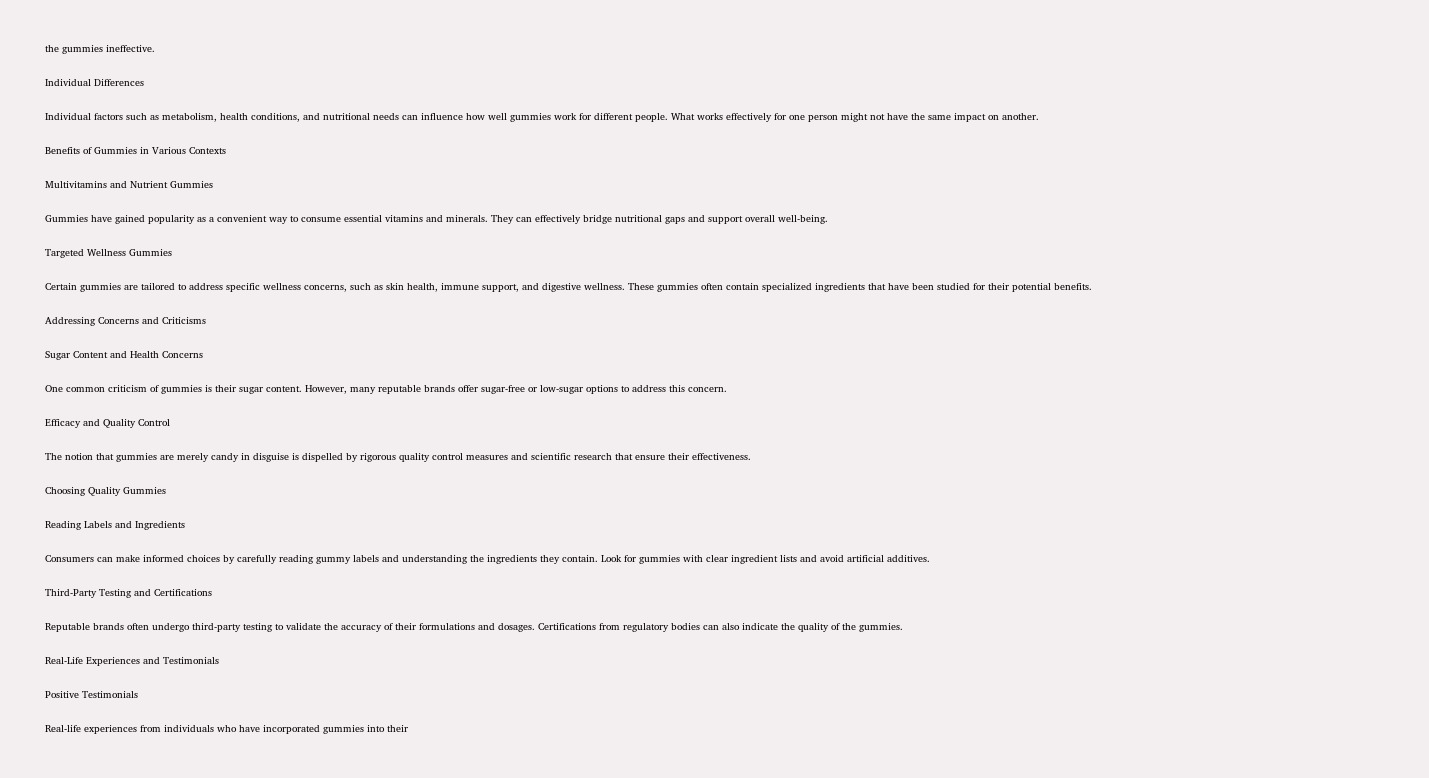the gummies ineffective.

Individual Differences

Individual factors such as metabolism, health conditions, and nutritional needs can influence how well gummies work for different people. What works effectively for one person might not have the same impact on another.

Benefits of Gummies in Various Contexts

Multivitamins and Nutrient Gummies

Gummies have gained popularity as a convenient way to consume essential vitamins and minerals. They can effectively bridge nutritional gaps and support overall well-being.

Targeted Wellness Gummies

Certain gummies are tailored to address specific wellness concerns, such as skin health, immune support, and digestive wellness. These gummies often contain specialized ingredients that have been studied for their potential benefits.

Addressing Concerns and Criticisms

Sugar Content and Health Concerns

One common criticism of gummies is their sugar content. However, many reputable brands offer sugar-free or low-sugar options to address this concern.

Efficacy and Quality Control

The notion that gummies are merely candy in disguise is dispelled by rigorous quality control measures and scientific research that ensure their effectiveness.

Choosing Quality Gummies

Reading Labels and Ingredients

Consumers can make informed choices by carefully reading gummy labels and understanding the ingredients they contain. Look for gummies with clear ingredient lists and avoid artificial additives.

Third-Party Testing and Certifications

Reputable brands often undergo third-party testing to validate the accuracy of their formulations and dosages. Certifications from regulatory bodies can also indicate the quality of the gummies.

Real-Life Experiences and Testimonials

Positive Testimonials

Real-life experiences from individuals who have incorporated gummies into their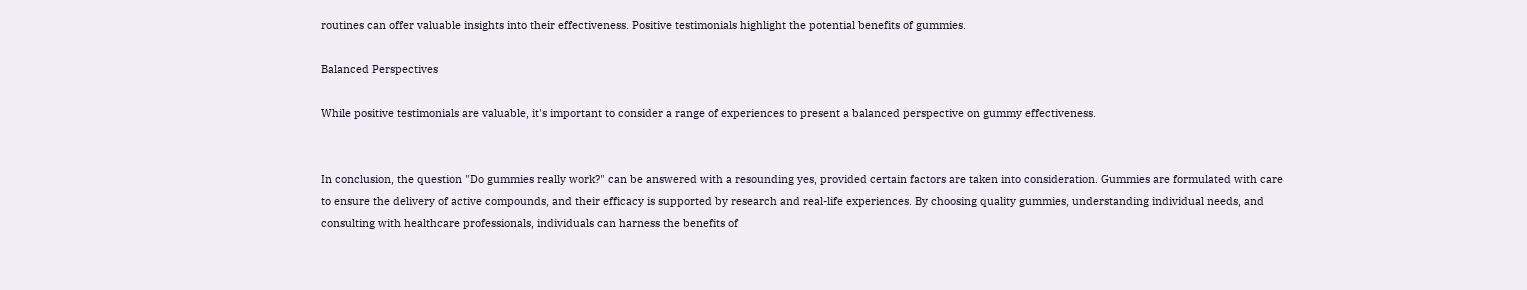routines can offer valuable insights into their effectiveness. Positive testimonials highlight the potential benefits of gummies.

Balanced Perspectives

While positive testimonials are valuable, it's important to consider a range of experiences to present a balanced perspective on gummy effectiveness.


In conclusion, the question "Do gummies really work?" can be answered with a resounding yes, provided certain factors are taken into consideration. Gummies are formulated with care to ensure the delivery of active compounds, and their efficacy is supported by research and real-life experiences. By choosing quality gummies, understanding individual needs, and consulting with healthcare professionals, individuals can harness the benefits of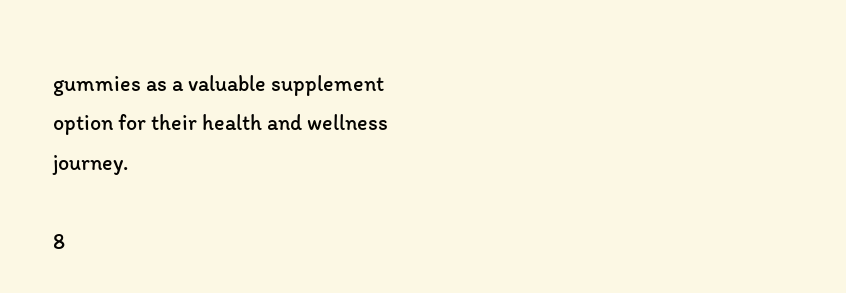gummies as a valuable supplement option for their health and wellness journey.

8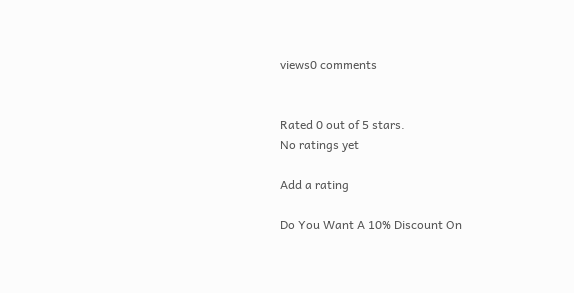views0 comments


Rated 0 out of 5 stars.
No ratings yet

Add a rating

Do You Want A 10% Discount On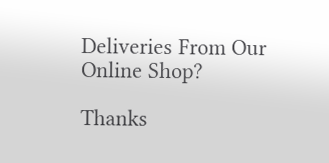Deliveries From Our Online Shop?

Thanks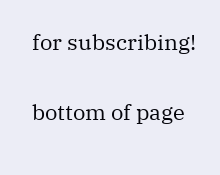for subscribing!

bottom of page